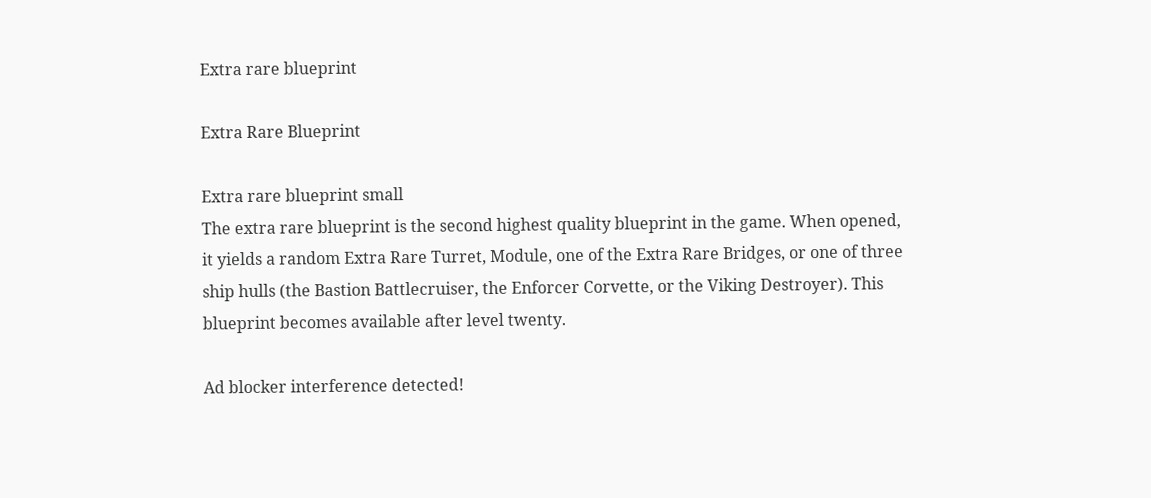Extra rare blueprint

Extra Rare Blueprint

Extra rare blueprint small
The extra rare blueprint is the second highest quality blueprint in the game. When opened, it yields a random Extra Rare Turret, Module, one of the Extra Rare Bridges, or one of three ship hulls (the Bastion Battlecruiser, the Enforcer Corvette, or the Viking Destroyer). This blueprint becomes available after level twenty.

Ad blocker interference detected!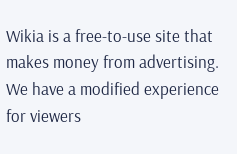Wikia is a free-to-use site that makes money from advertising. We have a modified experience for viewers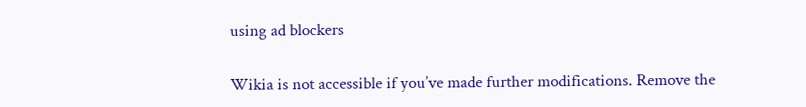using ad blockers

Wikia is not accessible if you’ve made further modifications. Remove the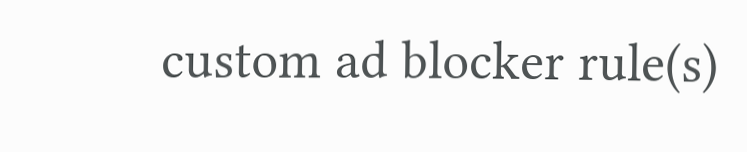custom ad blocker rule(s)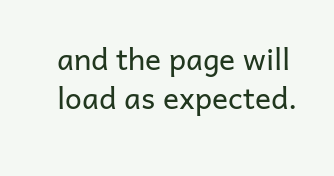and the page will load as expected.